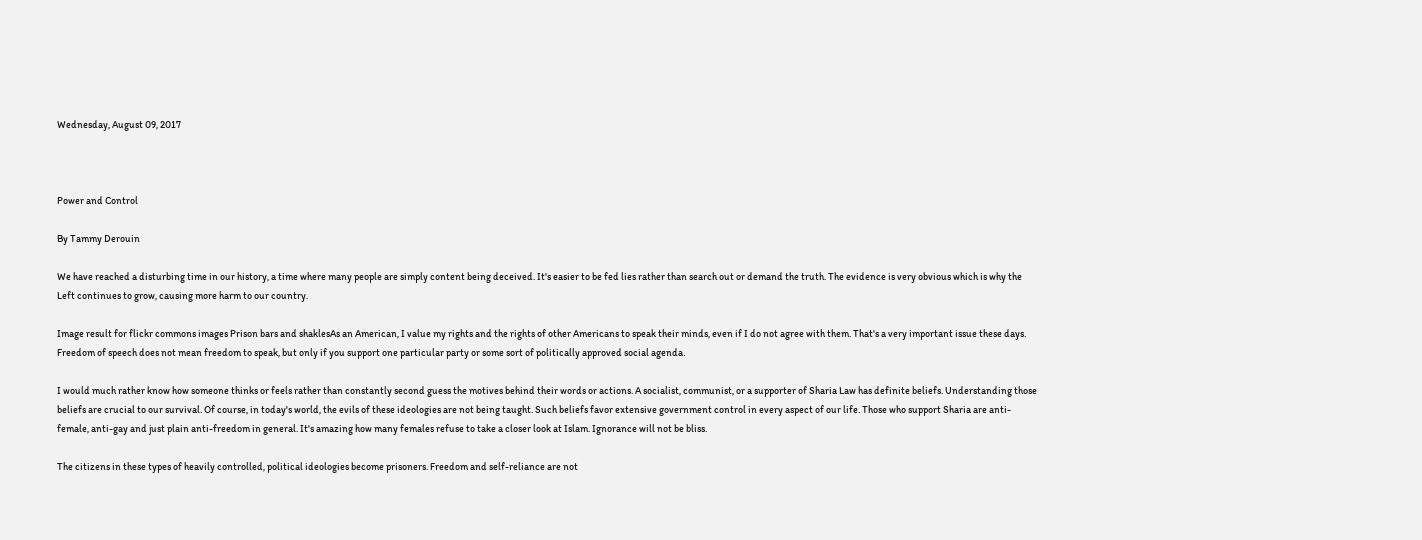Wednesday, August 09, 2017



Power and Control

By Tammy Derouin

We have reached a disturbing time in our history, a time where many people are simply content being deceived. It's easier to be fed lies rather than search out or demand the truth. The evidence is very obvious which is why the Left continues to grow, causing more harm to our country.

Image result for flickr commons images Prison bars and shaklesAs an American, I value my rights and the rights of other Americans to speak their minds, even if I do not agree with them. That's a very important issue these days. Freedom of speech does not mean freedom to speak, but only if you support one particular party or some sort of politically approved social agenda.

I would much rather know how someone thinks or feels rather than constantly second guess the motives behind their words or actions. A socialist, communist, or a supporter of Sharia Law has definite beliefs. Understanding those beliefs are crucial to our survival. Of course, in today's world, the evils of these ideologies are not being taught. Such beliefs favor extensive government control in every aspect of our life. Those who support Sharia are anti-female, anti-gay and just plain anti-freedom in general. It's amazing how many females refuse to take a closer look at Islam. Ignorance will not be bliss.

The citizens in these types of heavily controlled, political ideologies become prisoners. Freedom and self-reliance are not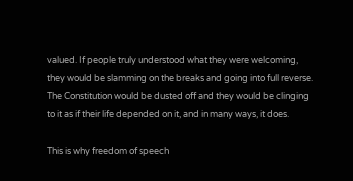valued. If people truly understood what they were welcoming, they would be slamming on the breaks and going into full reverse. The Constitution would be dusted off and they would be clinging to it as if their life depended on it, and in many ways, it does.

This is why freedom of speech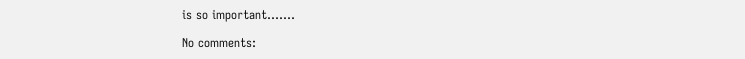is so important.......

No comments: